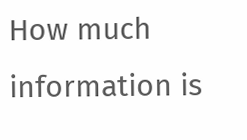How much information is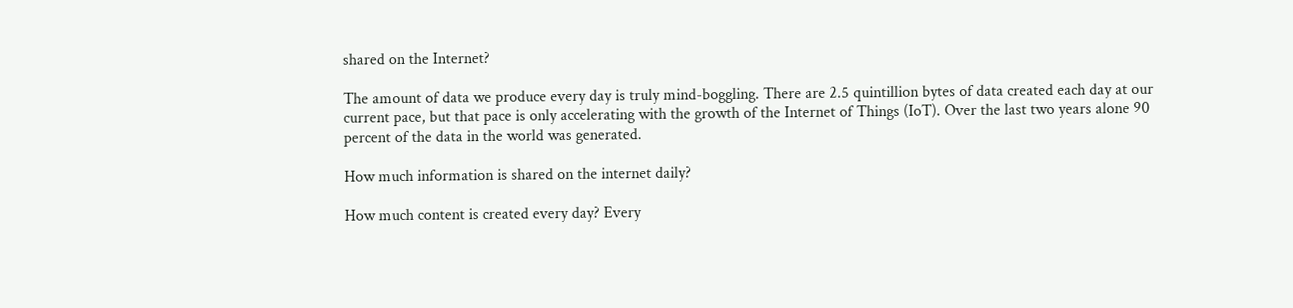shared on the Internet?

The amount of data we produce every day is truly mind-boggling. There are 2.5 quintillion bytes of data created each day at our current pace, but that pace is only accelerating with the growth of the Internet of Things (IoT). Over the last two years alone 90 percent of the data in the world was generated.

How much information is shared on the internet daily?

How much content is created every day? Every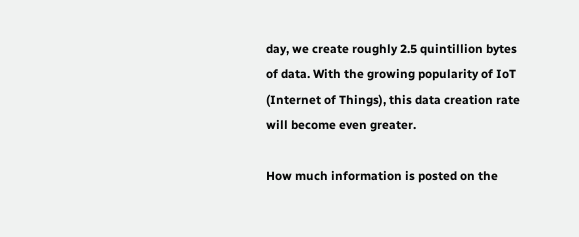day, we create roughly 2.5 quintillion bytes of data. With the growing popularity of IoT (Internet of Things), this data creation rate will become even greater.

How much information is posted on the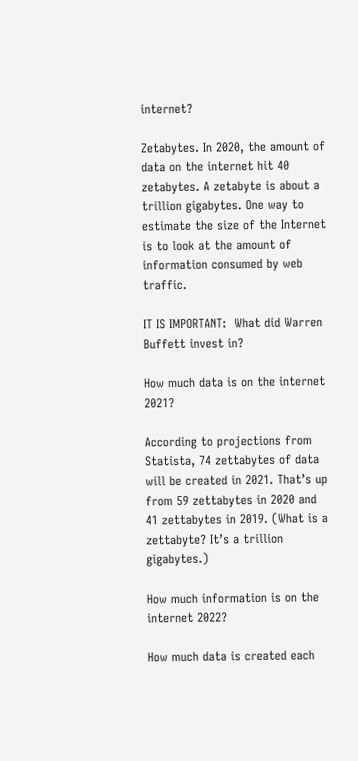internet?

Zetabytes. In 2020, the amount of data on the internet hit 40 zetabytes. A zetabyte is about a trillion gigabytes. One way to estimate the size of the Internet is to look at the amount of information consumed by web traffic.

IT IS IMPORTANT:  What did Warren Buffett invest in?

How much data is on the internet 2021?

According to projections from Statista, 74 zettabytes of data will be created in 2021. That’s up from 59 zettabytes in 2020 and 41 zettabytes in 2019. (What is a zettabyte? It’s a trillion gigabytes.)

How much information is on the internet 2022?

How much data is created each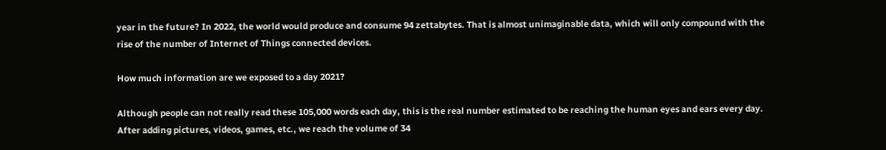year in the future? In 2022, the world would produce and consume 94 zettabytes. That is almost unimaginable data, which will only compound with the rise of the number of Internet of Things connected devices.

How much information are we exposed to a day 2021?

Although people can not really read these 105,000 words each day, this is the real number estimated to be reaching the human eyes and ears every day. After adding pictures, videos, games, etc., we reach the volume of 34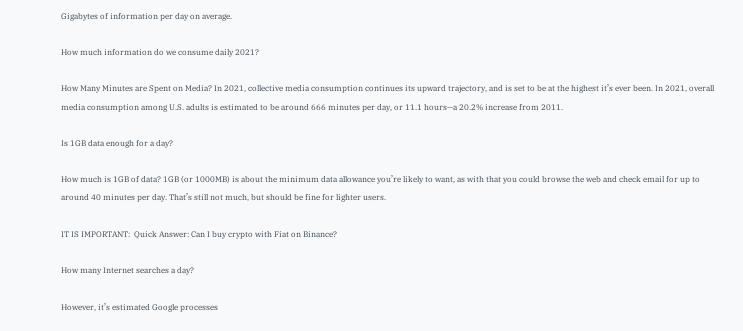Gigabytes of information per day on average.

How much information do we consume daily 2021?

How Many Minutes are Spent on Media? In 2021, collective media consumption continues its upward trajectory, and is set to be at the highest it’s ever been. In 2021, overall media consumption among U.S. adults is estimated to be around 666 minutes per day, or 11.1 hours—a 20.2% increase from 2011.

Is 1GB data enough for a day?

How much is 1GB of data? 1GB (or 1000MB) is about the minimum data allowance you’re likely to want, as with that you could browse the web and check email for up to around 40 minutes per day. That’s still not much, but should be fine for lighter users.

IT IS IMPORTANT:  Quick Answer: Can I buy crypto with Fiat on Binance?

How many Internet searches a day?

However, it’s estimated Google processes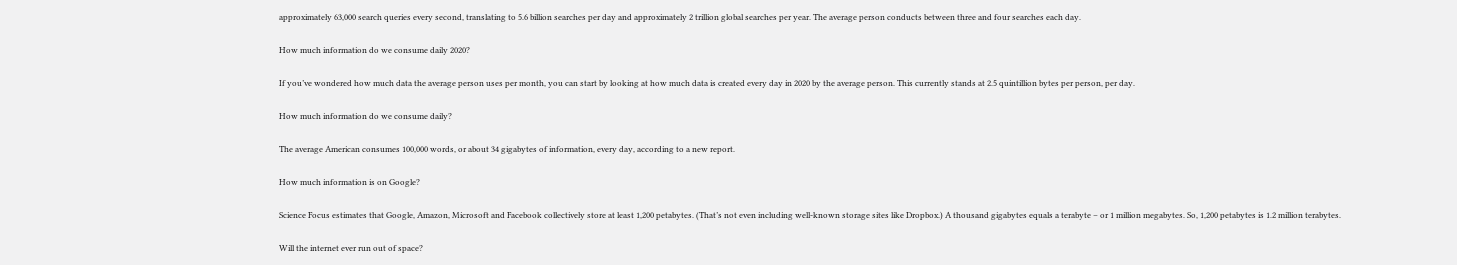approximately 63,000 search queries every second, translating to 5.6 billion searches per day and approximately 2 trillion global searches per year. The average person conducts between three and four searches each day.

How much information do we consume daily 2020?

If you’ve wondered how much data the average person uses per month, you can start by looking at how much data is created every day in 2020 by the average person. This currently stands at 2.5 quintillion bytes per person, per day.

How much information do we consume daily?

The average American consumes 100,000 words, or about 34 gigabytes of information, every day, according to a new report.

How much information is on Google?

Science Focus estimates that Google, Amazon, Microsoft and Facebook collectively store at least 1,200 petabytes. (That’s not even including well-known storage sites like Dropbox.) A thousand gigabytes equals a terabyte – or 1 million megabytes. So, 1,200 petabytes is 1.2 million terabytes.

Will the internet ever run out of space?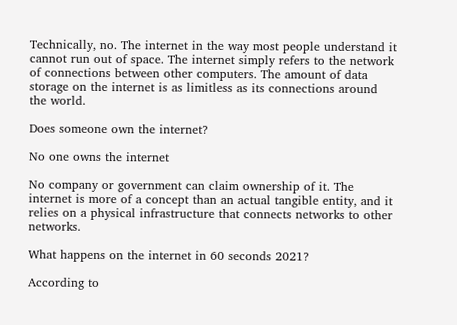Technically, no. The internet in the way most people understand it cannot run out of space. The internet simply refers to the network of connections between other computers. The amount of data storage on the internet is as limitless as its connections around the world.

Does someone own the internet?

No one owns the internet

No company or government can claim ownership of it. The internet is more of a concept than an actual tangible entity, and it relies on a physical infrastructure that connects networks to other networks.

What happens on the internet in 60 seconds 2021?

According to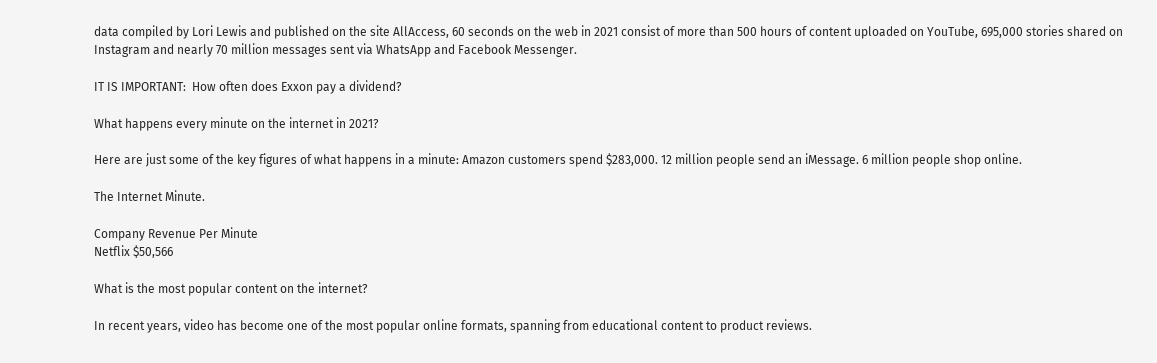data compiled by Lori Lewis and published on the site AllAccess, 60 seconds on the web in 2021 consist of more than 500 hours of content uploaded on YouTube, 695,000 stories shared on Instagram and nearly 70 million messages sent via WhatsApp and Facebook Messenger.

IT IS IMPORTANT:  How often does Exxon pay a dividend?

What happens every minute on the internet in 2021?

Here are just some of the key figures of what happens in a minute: Amazon customers spend $283,000. 12 million people send an iMessage. 6 million people shop online.

The Internet Minute.

Company Revenue Per Minute
Netflix $50,566

What is the most popular content on the internet?

In recent years, video has become one of the most popular online formats, spanning from educational content to product reviews.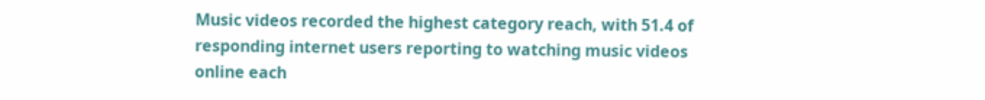Music videos recorded the highest category reach, with 51.4 of responding internet users reporting to watching music videos online each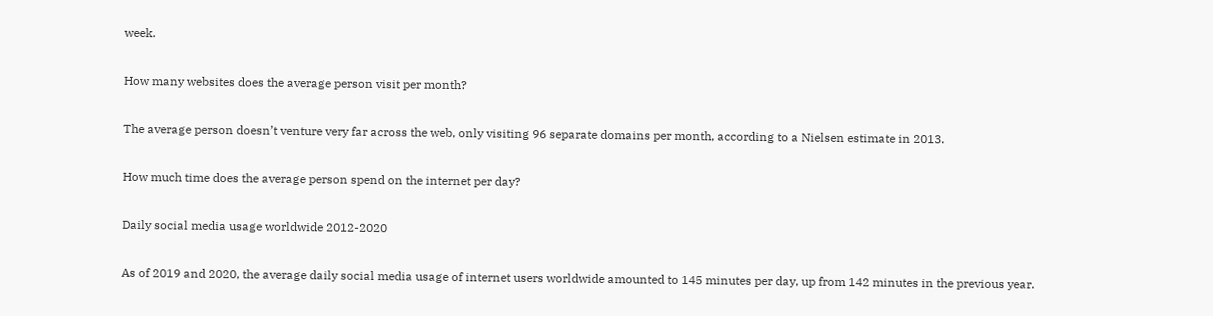week.

How many websites does the average person visit per month?

The average person doesn’t venture very far across the web, only visiting 96 separate domains per month, according to a Nielsen estimate in 2013.

How much time does the average person spend on the internet per day?

Daily social media usage worldwide 2012-2020

As of 2019 and 2020, the average daily social media usage of internet users worldwide amounted to 145 minutes per day, up from 142 minutes in the previous year.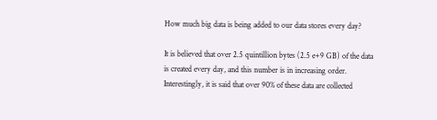How much big data is being added to our data stores every day?

It is believed that over 2.5 quintillion bytes (2.5 e+9 GB) of the data is created every day, and this number is in increasing order. Interestingly, it is said that over 90% of these data are collected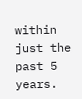within just the past 5 years.